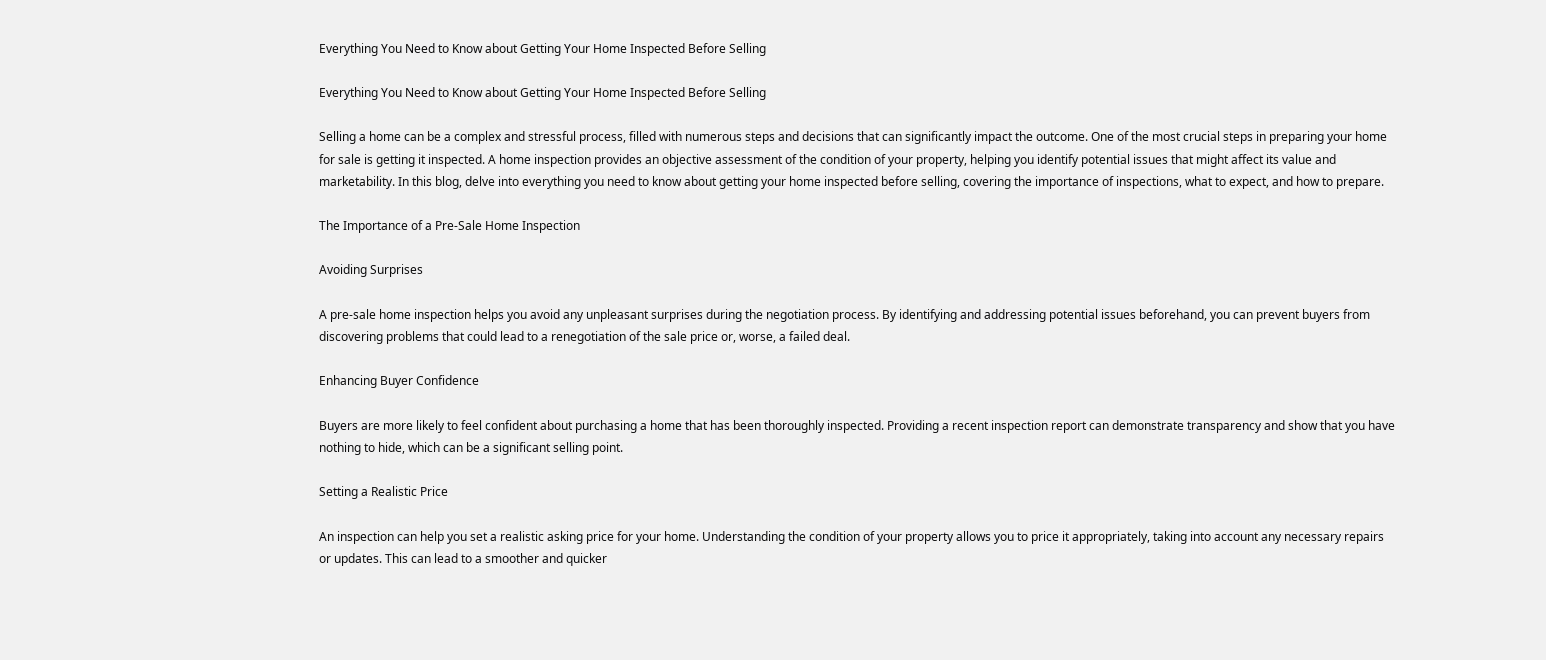Everything You Need to Know about Getting Your Home Inspected Before Selling

Everything You Need to Know about Getting Your Home Inspected Before Selling

Selling a home can be a complex and stressful process, filled with numerous steps and decisions that can significantly impact the outcome. One of the most crucial steps in preparing your home for sale is getting it inspected. A home inspection provides an objective assessment of the condition of your property, helping you identify potential issues that might affect its value and marketability. In this blog, delve into everything you need to know about getting your home inspected before selling, covering the importance of inspections, what to expect, and how to prepare.

The Importance of a Pre-Sale Home Inspection

Avoiding Surprises

A pre-sale home inspection helps you avoid any unpleasant surprises during the negotiation process. By identifying and addressing potential issues beforehand, you can prevent buyers from discovering problems that could lead to a renegotiation of the sale price or, worse, a failed deal.

Enhancing Buyer Confidence

Buyers are more likely to feel confident about purchasing a home that has been thoroughly inspected. Providing a recent inspection report can demonstrate transparency and show that you have nothing to hide, which can be a significant selling point.

Setting a Realistic Price

An inspection can help you set a realistic asking price for your home. Understanding the condition of your property allows you to price it appropriately, taking into account any necessary repairs or updates. This can lead to a smoother and quicker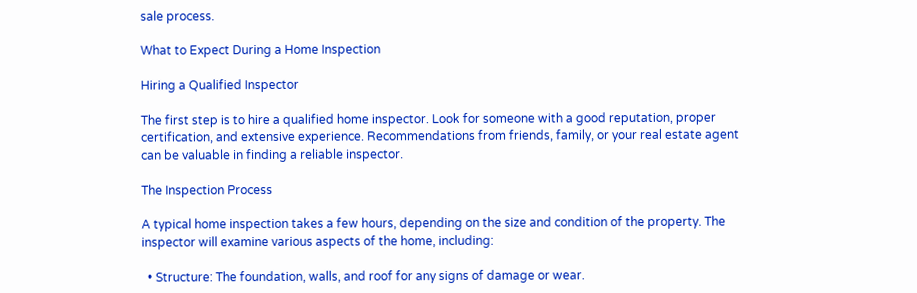sale process.

What to Expect During a Home Inspection

Hiring a Qualified Inspector

The first step is to hire a qualified home inspector. Look for someone with a good reputation, proper certification, and extensive experience. Recommendations from friends, family, or your real estate agent can be valuable in finding a reliable inspector.

The Inspection Process

A typical home inspection takes a few hours, depending on the size and condition of the property. The inspector will examine various aspects of the home, including:

  • Structure: The foundation, walls, and roof for any signs of damage or wear.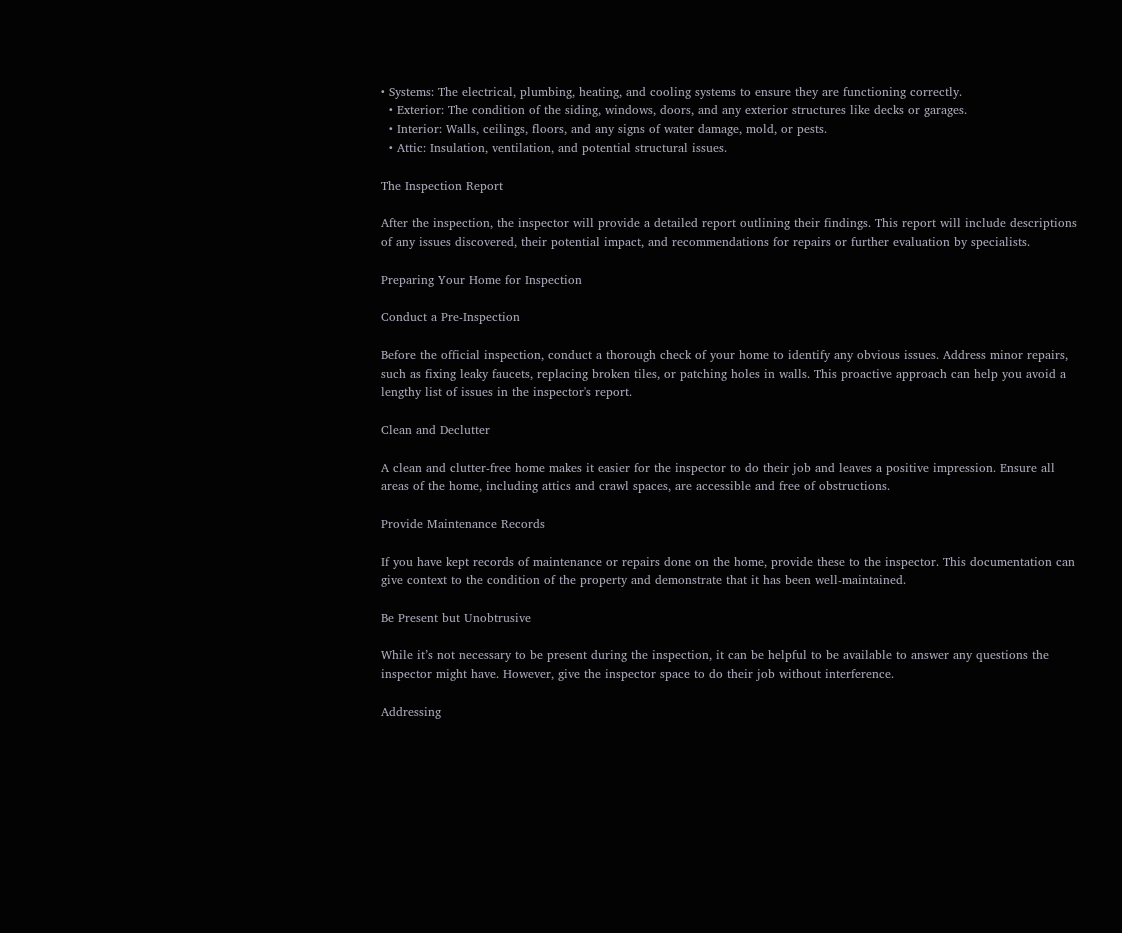• Systems: The electrical, plumbing, heating, and cooling systems to ensure they are functioning correctly.
  • Exterior: The condition of the siding, windows, doors, and any exterior structures like decks or garages.
  • Interior: Walls, ceilings, floors, and any signs of water damage, mold, or pests.
  • Attic: Insulation, ventilation, and potential structural issues.

The Inspection Report

After the inspection, the inspector will provide a detailed report outlining their findings. This report will include descriptions of any issues discovered, their potential impact, and recommendations for repairs or further evaluation by specialists.

Preparing Your Home for Inspection

Conduct a Pre-Inspection

Before the official inspection, conduct a thorough check of your home to identify any obvious issues. Address minor repairs, such as fixing leaky faucets, replacing broken tiles, or patching holes in walls. This proactive approach can help you avoid a lengthy list of issues in the inspector's report.

Clean and Declutter

A clean and clutter-free home makes it easier for the inspector to do their job and leaves a positive impression. Ensure all areas of the home, including attics and crawl spaces, are accessible and free of obstructions.

Provide Maintenance Records

If you have kept records of maintenance or repairs done on the home, provide these to the inspector. This documentation can give context to the condition of the property and demonstrate that it has been well-maintained.

Be Present but Unobtrusive

While it’s not necessary to be present during the inspection, it can be helpful to be available to answer any questions the inspector might have. However, give the inspector space to do their job without interference.

Addressing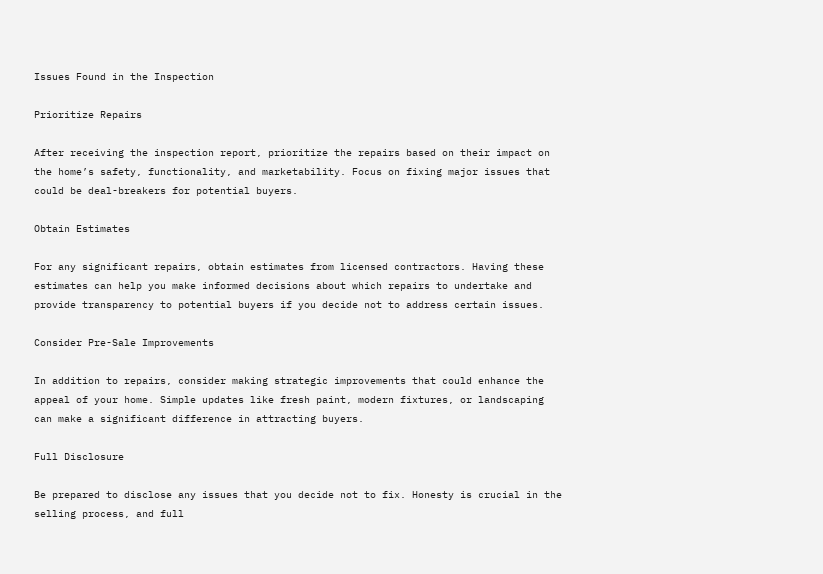Issues Found in the Inspection

Prioritize Repairs

After receiving the inspection report, prioritize the repairs based on their impact on the home’s safety, functionality, and marketability. Focus on fixing major issues that could be deal-breakers for potential buyers.

Obtain Estimates

For any significant repairs, obtain estimates from licensed contractors. Having these estimates can help you make informed decisions about which repairs to undertake and provide transparency to potential buyers if you decide not to address certain issues.

Consider Pre-Sale Improvements

In addition to repairs, consider making strategic improvements that could enhance the appeal of your home. Simple updates like fresh paint, modern fixtures, or landscaping can make a significant difference in attracting buyers.

Full Disclosure

Be prepared to disclose any issues that you decide not to fix. Honesty is crucial in the selling process, and full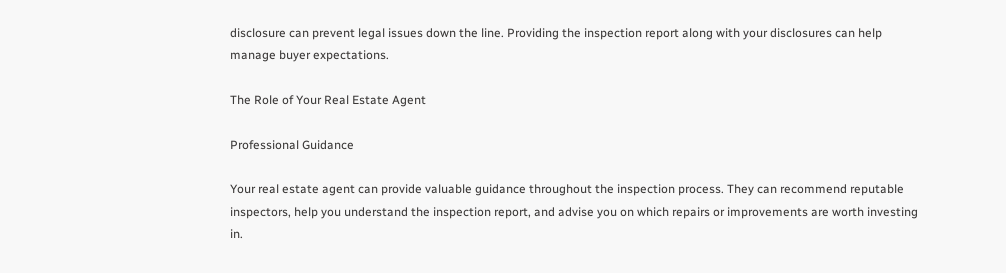disclosure can prevent legal issues down the line. Providing the inspection report along with your disclosures can help manage buyer expectations.

The Role of Your Real Estate Agent

Professional Guidance

Your real estate agent can provide valuable guidance throughout the inspection process. They can recommend reputable inspectors, help you understand the inspection report, and advise you on which repairs or improvements are worth investing in.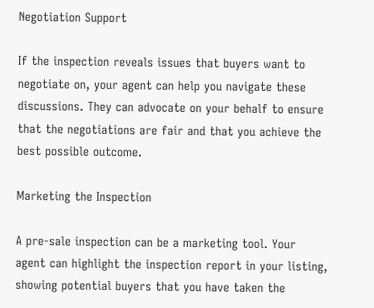Negotiation Support

If the inspection reveals issues that buyers want to negotiate on, your agent can help you navigate these discussions. They can advocate on your behalf to ensure that the negotiations are fair and that you achieve the best possible outcome.

Marketing the Inspection

A pre-sale inspection can be a marketing tool. Your agent can highlight the inspection report in your listing, showing potential buyers that you have taken the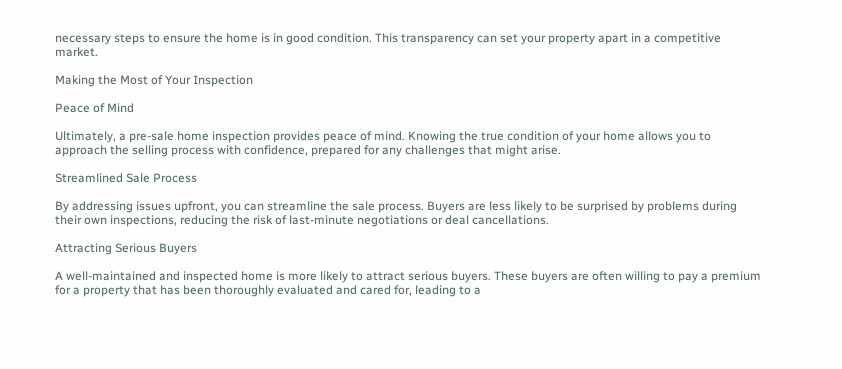necessary steps to ensure the home is in good condition. This transparency can set your property apart in a competitive market.

Making the Most of Your Inspection

Peace of Mind

Ultimately, a pre-sale home inspection provides peace of mind. Knowing the true condition of your home allows you to approach the selling process with confidence, prepared for any challenges that might arise.

Streamlined Sale Process

By addressing issues upfront, you can streamline the sale process. Buyers are less likely to be surprised by problems during their own inspections, reducing the risk of last-minute negotiations or deal cancellations.

Attracting Serious Buyers

A well-maintained and inspected home is more likely to attract serious buyers. These buyers are often willing to pay a premium for a property that has been thoroughly evaluated and cared for, leading to a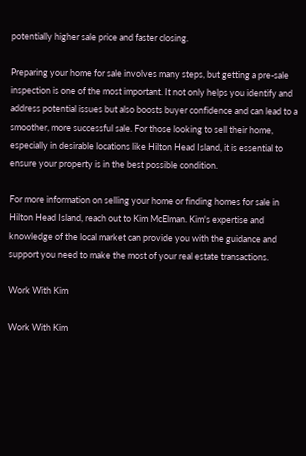potentially higher sale price and faster closing.

Preparing your home for sale involves many steps, but getting a pre-sale inspection is one of the most important. It not only helps you identify and address potential issues but also boosts buyer confidence and can lead to a smoother, more successful sale. For those looking to sell their home, especially in desirable locations like Hilton Head Island, it is essential to ensure your property is in the best possible condition.

For more information on selling your home or finding homes for sale in Hilton Head Island, reach out to Kim McElman. Kim's expertise and knowledge of the local market can provide you with the guidance and support you need to make the most of your real estate transactions.

Work With Kim

Work With Kim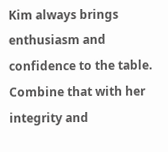Kim always brings enthusiasm and confidence to the table. Combine that with her integrity and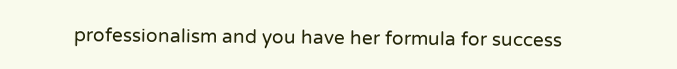professionalism and you have her formula for success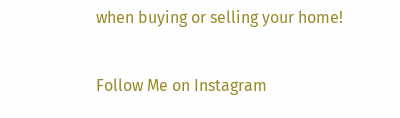when buying or selling your home!

Follow Me on Instagram